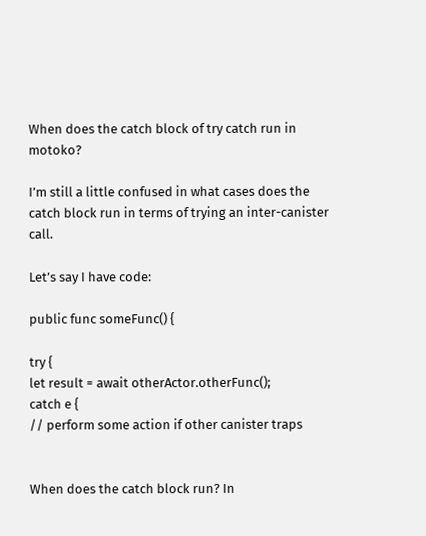When does the catch block of try catch run in motoko?

I’m still a little confused in what cases does the catch block run in terms of trying an inter-canister call.

Let’s say I have code:

public func someFunc() {

try {
let result = await otherActor.otherFunc();
catch e {
// perform some action if other canister traps


When does the catch block run? In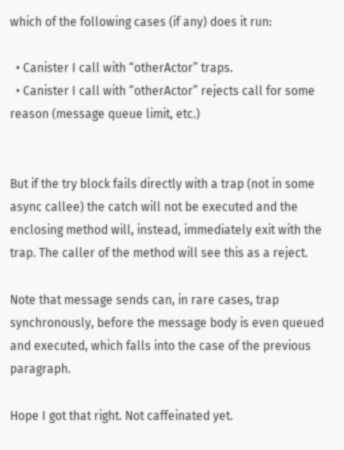which of the following cases (if any) does it run:

  • Canister I call with “otherActor” traps.
  • Canister I call with “otherActor” rejects call for some reason (message queue limit, etc.)


But if the try block fails directly with a trap (not in some async callee) the catch will not be executed and the enclosing method will, instead, immediately exit with the trap. The caller of the method will see this as a reject.

Note that message sends can, in rare cases, trap synchronously, before the message body is even queued and executed, which falls into the case of the previous paragraph.

Hope I got that right. Not caffeinated yet.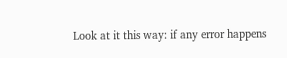Look at it this way: if any error happens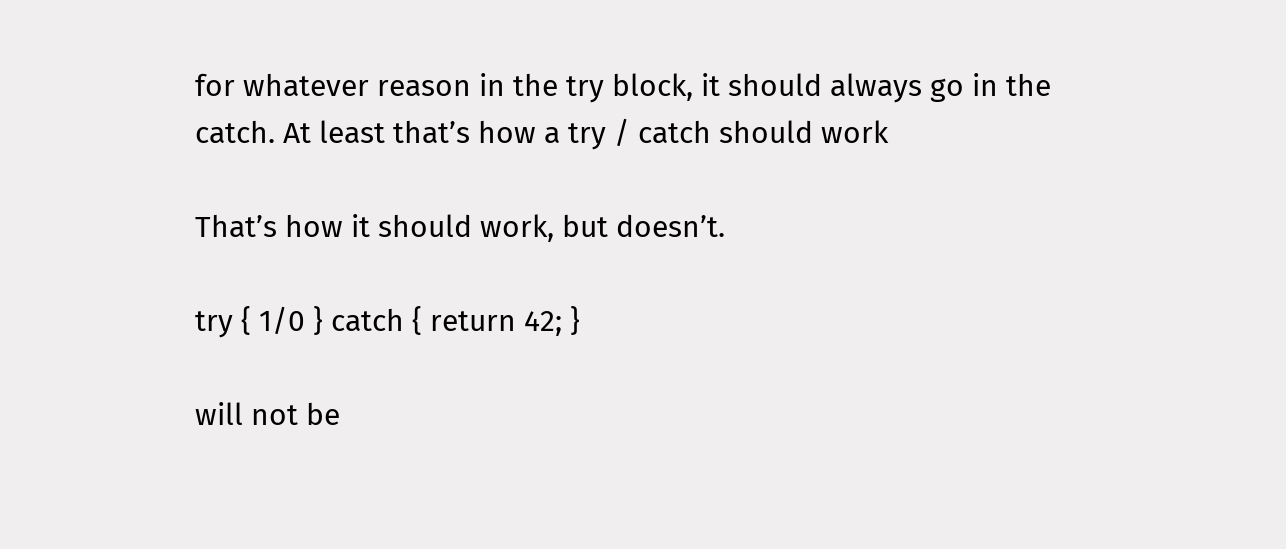for whatever reason in the try block, it should always go in the catch. At least that’s how a try / catch should work

That’s how it should work, but doesn’t.

try { 1/0 } catch { return 42; }

will not be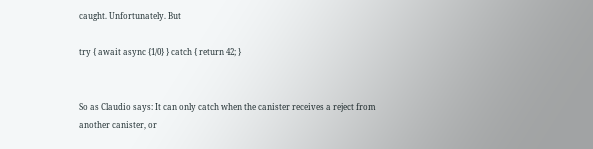caught. Unfortunately. But

try { await async {1/0} } catch { return 42; }


So as Claudio says: It can only catch when the canister receives a reject from another canister, or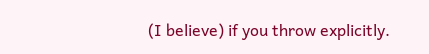(I believe) if you throw explicitly.